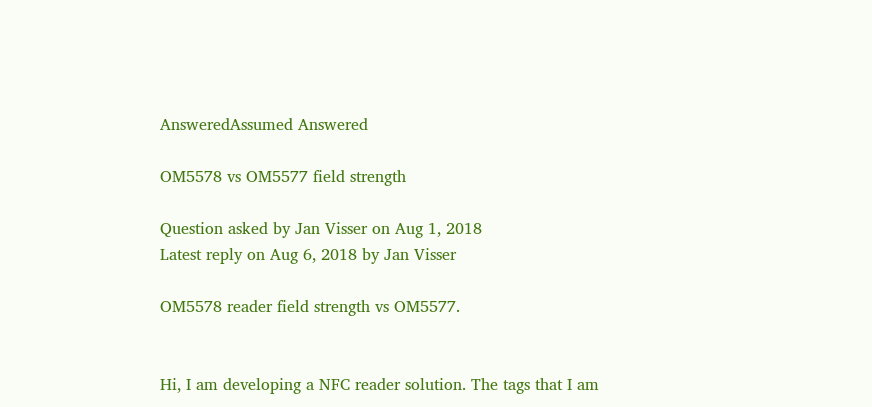AnsweredAssumed Answered

OM5578 vs OM5577 field strength

Question asked by Jan Visser on Aug 1, 2018
Latest reply on Aug 6, 2018 by Jan Visser

OM5578 reader field strength vs OM5577.


Hi, I am developing a NFC reader solution. The tags that I am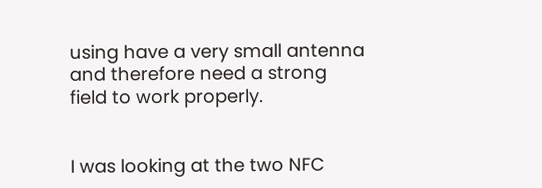using have a very small antenna and therefore need a strong field to work properly.


I was looking at the two NFC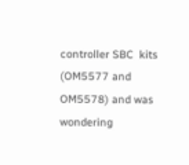controller SBC  kits (OM5577 and OM5578) and was wondering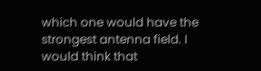which one would have the strongest antenna field. I would think that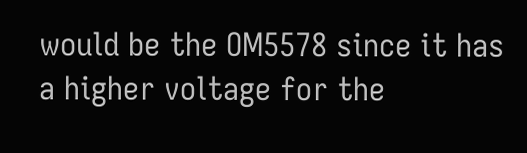would be the OM5578 since it has a higher voltage for the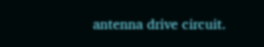antenna drive circuit.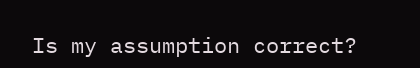Is my assumption correct?